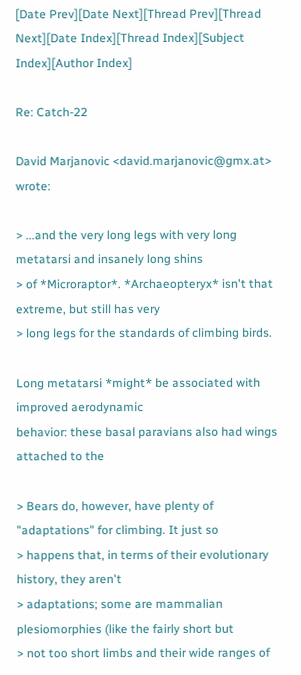[Date Prev][Date Next][Thread Prev][Thread Next][Date Index][Thread Index][Subject Index][Author Index]

Re: Catch-22

David Marjanovic <david.marjanovic@gmx.at> wrote:

> ...and the very long legs with very long metatarsi and insanely long shins
> of *Microraptor*. *Archaeopteryx* isn't that extreme, but still has very
> long legs for the standards of climbing birds.

Long metatarsi *might* be associated with improved aerodynamic
behavior: these basal paravians also had wings attached to the

> Bears do, however, have plenty of "adaptations" for climbing. It just so
> happens that, in terms of their evolutionary history, they aren't
> adaptations; some are mammalian plesiomorphies (like the fairly short but
> not too short limbs and their wide ranges of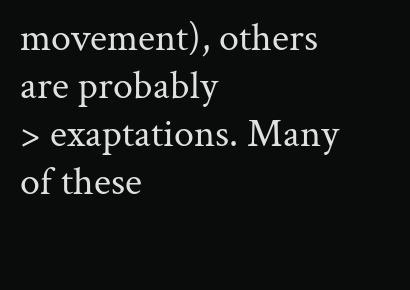movement), others are probably
> exaptations. Many of these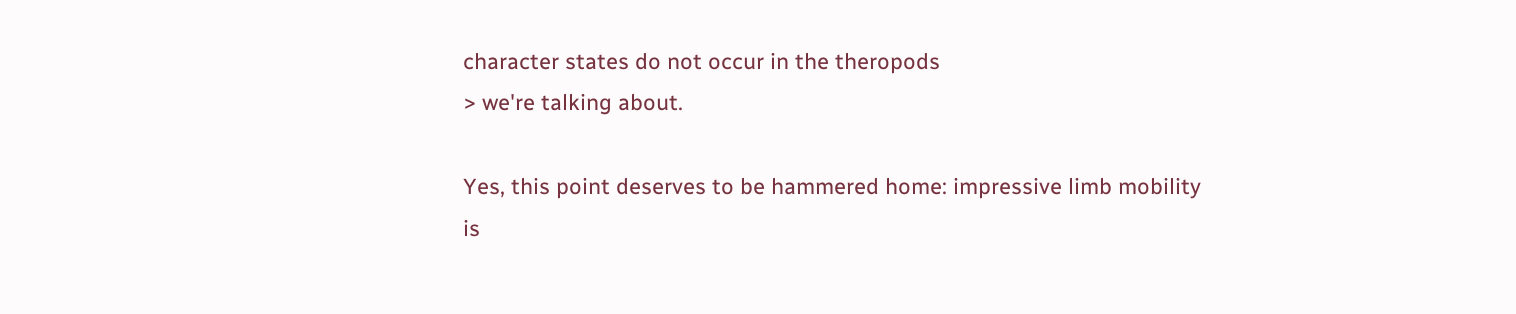character states do not occur in the theropods
> we're talking about.

Yes, this point deserves to be hammered home: impressive limb mobility
is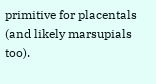primitive for placentals (and likely marsupials too).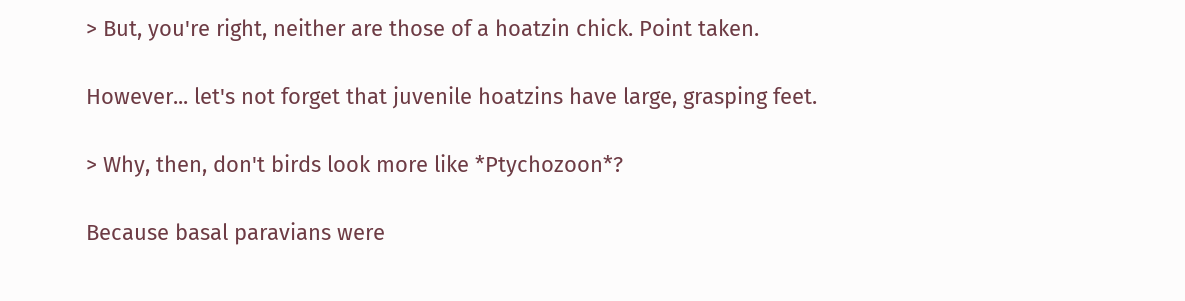> But, you're right, neither are those of a hoatzin chick. Point taken.

However... let's not forget that juvenile hoatzins have large, grasping feet.

> Why, then, don't birds look more like *Ptychozoon*?

Because basal paravians were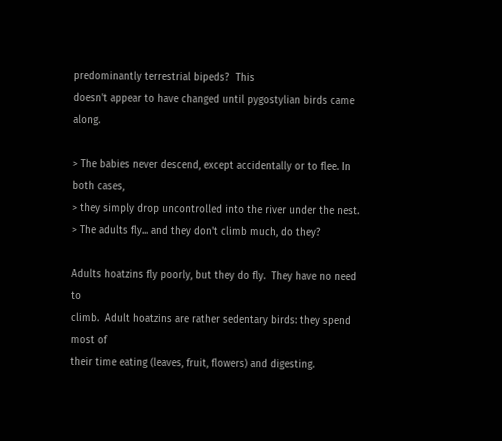predominantly terrestrial bipeds?  This
doesn't appear to have changed until pygostylian birds came along.

> The babies never descend, except accidentally or to flee. In both cases,
> they simply drop uncontrolled into the river under the nest.
> The adults fly... and they don't climb much, do they?

Adults hoatzins fly poorly, but they do fly.  They have no need to
climb.  Adult hoatzins are rather sedentary birds: they spend most of
their time eating (leaves, fruit, flowers) and digesting.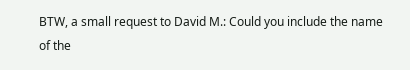BTW, a small request to David M.: Could you include the name of the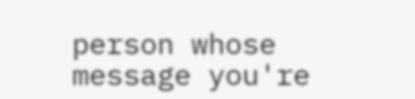person whose message you're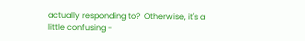actually responding to?  Otherwise, it's a
little confusing -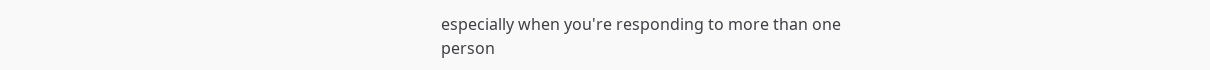especially when you're responding to more than one
person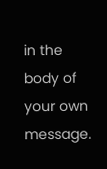in the body of your own message.